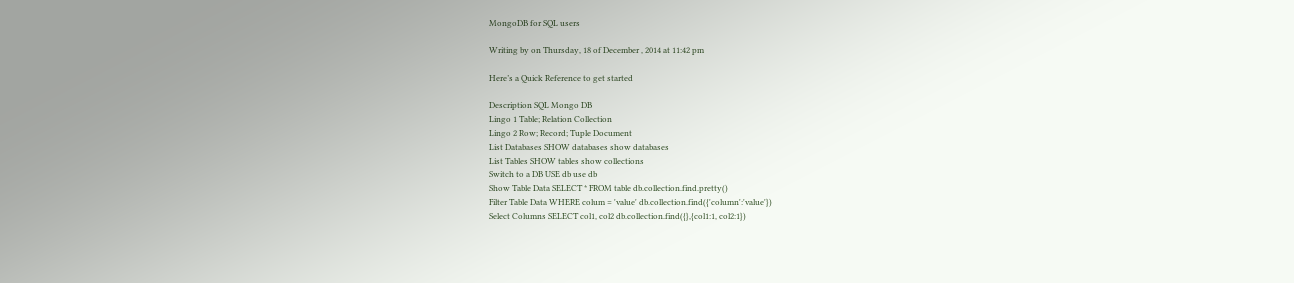MongoDB for SQL users

Writing by on Thursday, 18 of December , 2014 at 11:42 pm

Here’s a Quick Reference to get started

Description SQL Mongo DB
Lingo 1 Table; Relation Collection
Lingo 2 Row; Record; Tuple Document
List Databases SHOW databases show databases
List Tables SHOW tables show collections
Switch to a DB USE db use db
Show Table Data SELECT * FROM table db.collection.find.pretty()
Filter Table Data WHERE colum = 'value' db.collection.find({'column':'value'})
Select Columns SELECT col1, col2 db.collection.find({},{col1:1, col2:1})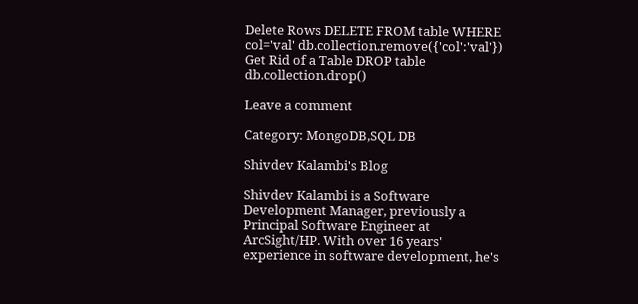Delete Rows DELETE FROM table WHERE col='val' db.collection.remove({'col':'val'})
Get Rid of a Table DROP table db.collection.drop()

Leave a comment

Category: MongoDB,SQL DB

Shivdev Kalambi's Blog

Shivdev Kalambi is a Software Development Manager, previously a Principal Software Engineer at ArcSight/HP. With over 16 years' experience in software development, he's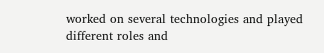worked on several technologies and played different roles and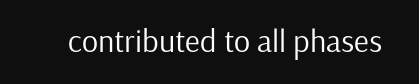contributed to all phases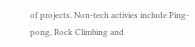of projects. Non-tech activies include Ping-pong, Rock Climbing and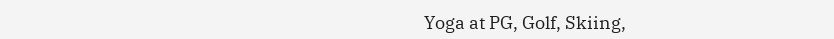Yoga at PG, Golf, Skiing,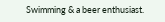Swimming & a beer enthusiast.